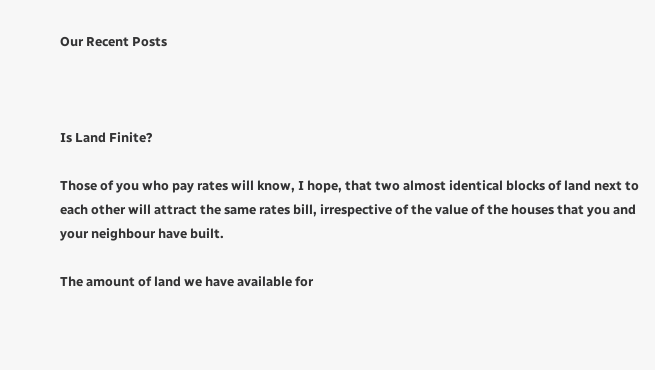Our Recent Posts



Is Land Finite?

Those of you who pay rates will know, I hope, that two almost identical blocks of land next to each other will attract the same rates bill, irrespective of the value of the houses that you and your neighbour have built.

The amount of land we have available for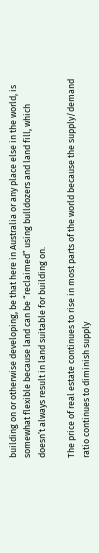building on or otherwise developing, be that here in Australia or any place else in the world, is somewhat flexible because land can be “reclaimed” using bulldozers and land fill, which doesn’t always result in land suitable for building on.

The price of real estate continues to rise in most parts of the world because the supply/demand ratio continues to diminish supply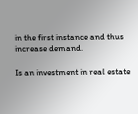in the first instance and thus increase demand.

Is an investment in real estate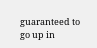guaranteed to go up in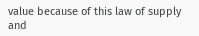value because of this law of supply and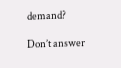demand?

Don’t answer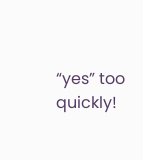“yes” too quickly!